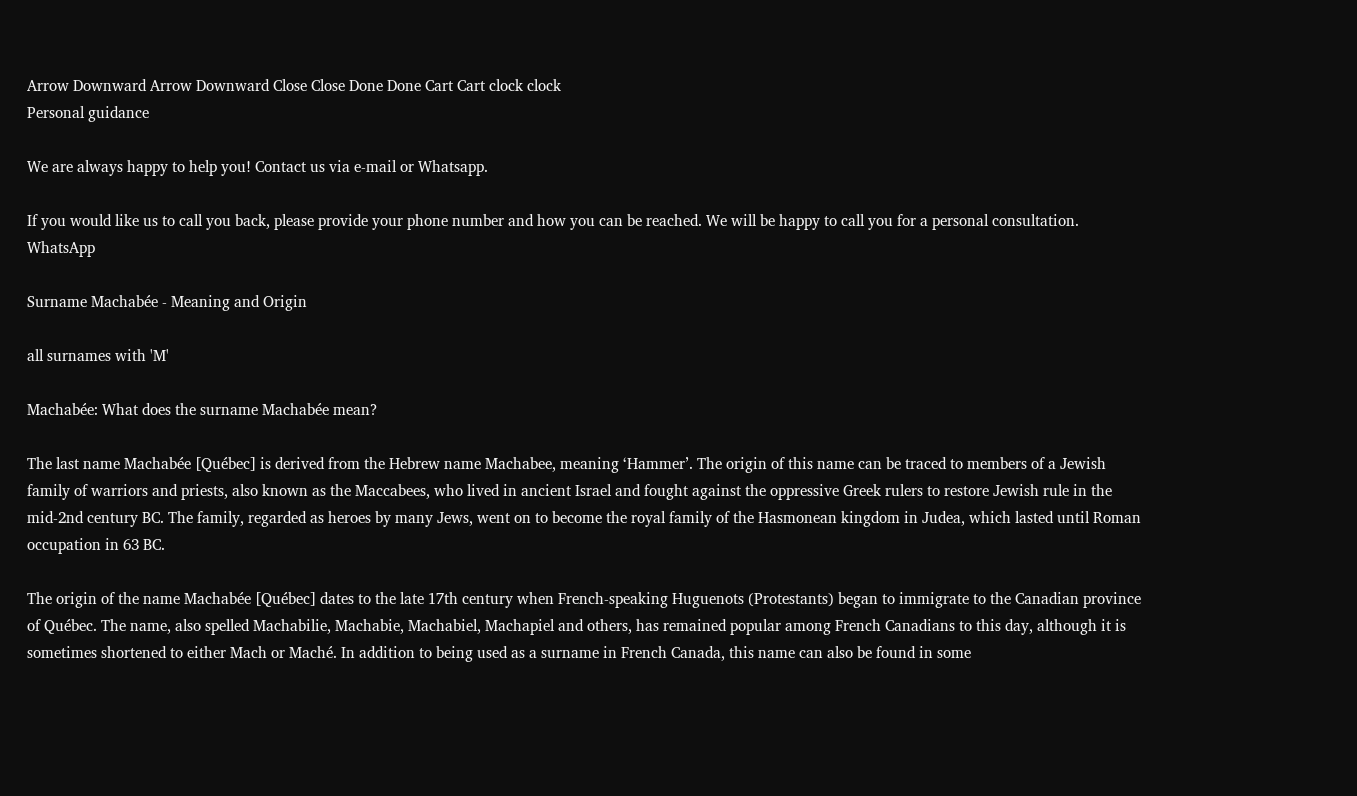Arrow Downward Arrow Downward Close Close Done Done Cart Cart clock clock
Personal guidance

We are always happy to help you! Contact us via e-mail or Whatsapp.

If you would like us to call you back, please provide your phone number and how you can be reached. We will be happy to call you for a personal consultation. WhatsApp

Surname Machabée - Meaning and Origin

all surnames with 'M'

Machabée: What does the surname Machabée mean?

The last name Machabée [Québec] is derived from the Hebrew name Machabee, meaning ‘Hammer’. The origin of this name can be traced to members of a Jewish family of warriors and priests, also known as the Maccabees, who lived in ancient Israel and fought against the oppressive Greek rulers to restore Jewish rule in the mid-2nd century BC. The family, regarded as heroes by many Jews, went on to become the royal family of the Hasmonean kingdom in Judea, which lasted until Roman occupation in 63 BC.

The origin of the name Machabée [Québec] dates to the late 17th century when French-speaking Huguenots (Protestants) began to immigrate to the Canadian province of Québec. The name, also spelled Machabilie, Machabie, Machabiel, Machapiel and others, has remained popular among French Canadians to this day, although it is sometimes shortened to either Mach or Maché. In addition to being used as a surname in French Canada, this name can also be found in some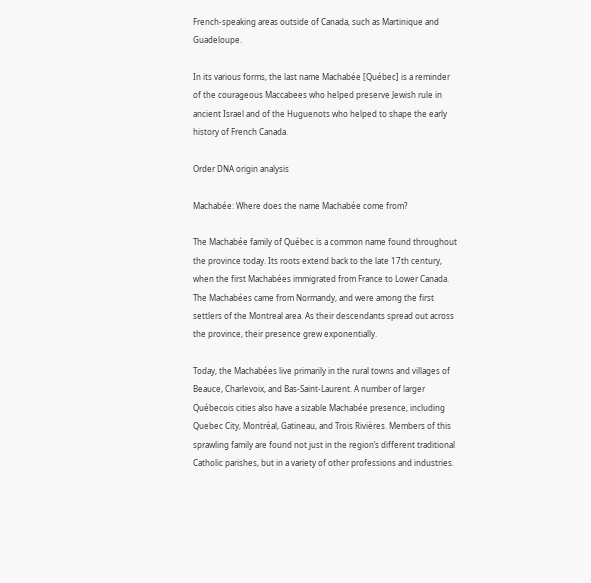French-speaking areas outside of Canada, such as Martinique and Guadeloupe.

In its various forms, the last name Machabée [Québec] is a reminder of the courageous Maccabees who helped preserve Jewish rule in ancient Israel and of the Huguenots who helped to shape the early history of French Canada.

Order DNA origin analysis

Machabée: Where does the name Machabée come from?

The Machabée family of Québec is a common name found throughout the province today. Its roots extend back to the late 17th century, when the first Machabées immigrated from France to Lower Canada. The Machabées came from Normandy, and were among the first settlers of the Montreal area. As their descendants spread out across the province, their presence grew exponentially.

Today, the Machabées live primarily in the rural towns and villages of Beauce, Charlevoix, and Bas-Saint-Laurent. A number of larger Québecois cities also have a sizable Machabée presence, including Quebec City, Montréal, Gatineau, and Trois Rivières. Members of this sprawling family are found not just in the region’s different traditional Catholic parishes, but in a variety of other professions and industries.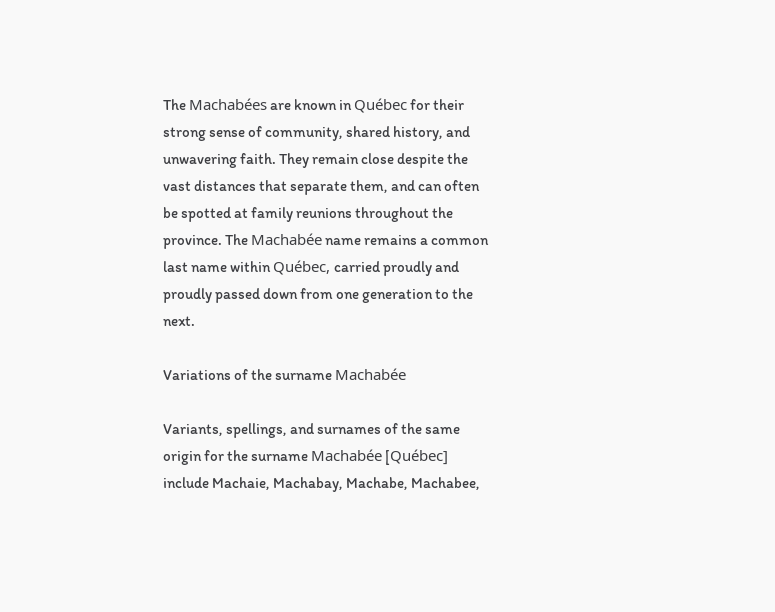The Machabées are known in Québec for their strong sense of community, shared history, and unwavering faith. They remain close despite the vast distances that separate them, and can often be spotted at family reunions throughout the province. The Machabée name remains a common last name within Québec, carried proudly and proudly passed down from one generation to the next.

Variations of the surname Machabée

Variants, spellings, and surnames of the same origin for the surname Machabée [Québec] include Machaie, Machabay, Machabe, Machabee,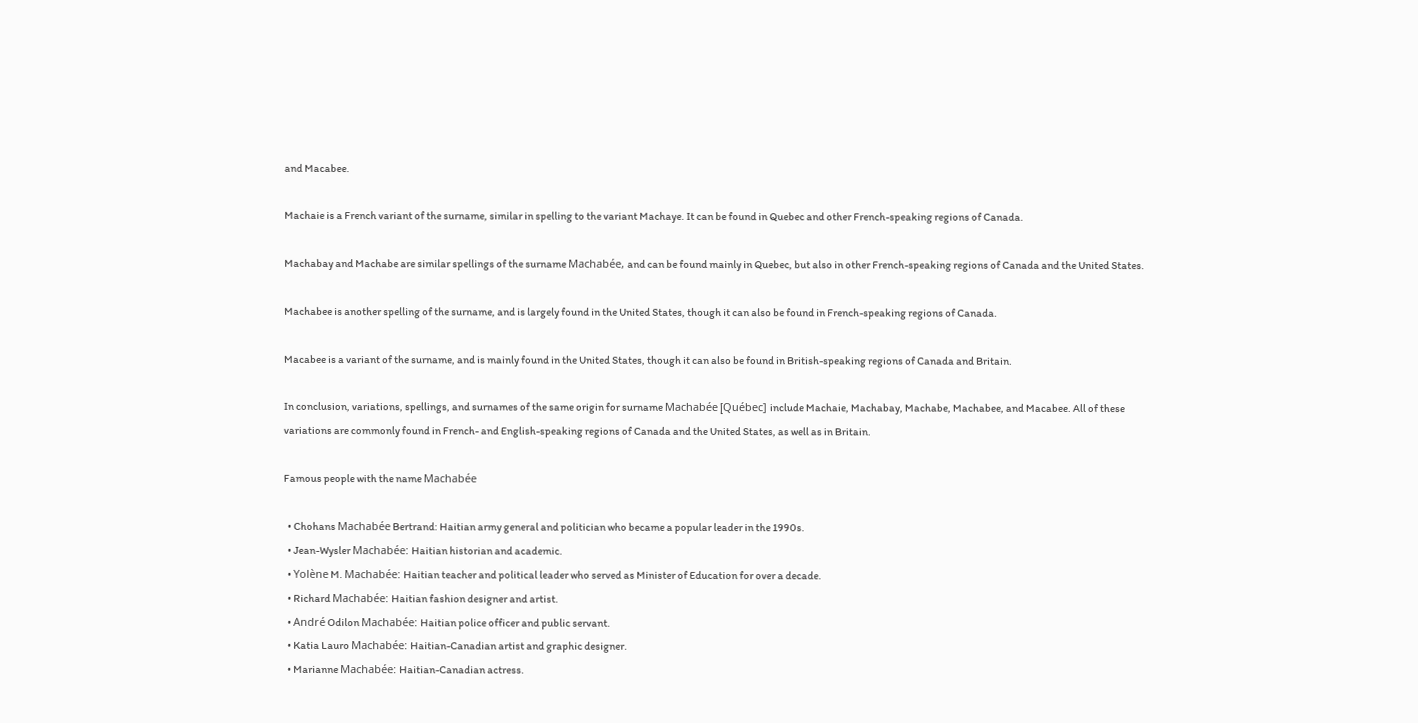and Macabee.

Machaie is a French variant of the surname, similar in spelling to the variant Machaye. It can be found in Quebec and other French-speaking regions of Canada.

Machabay and Machabe are similar spellings of the surname Machabée, and can be found mainly in Quebec, but also in other French-speaking regions of Canada and the United States.

Machabee is another spelling of the surname, and is largely found in the United States, though it can also be found in French-speaking regions of Canada.

Macabee is a variant of the surname, and is mainly found in the United States, though it can also be found in British-speaking regions of Canada and Britain.

In conclusion, variations, spellings, and surnames of the same origin for surname Machabée [Québec] include Machaie, Machabay, Machabe, Machabee, and Macabee. All of these variations are commonly found in French- and English-speaking regions of Canada and the United States, as well as in Britain.

Famous people with the name Machabée

  • Chohans Machabée Bertrand: Haitian army general and politician who became a popular leader in the 1990s.
  • Jean-Wysler Machabée: Haitian historian and academic.
  • Yolène M. Machabée: Haitian teacher and political leader who served as Minister of Education for over a decade.
  • Richard Machabée: Haitian fashion designer and artist.
  • André Odilon Machabée: Haitian police officer and public servant.
  • Katia Lauro Machabée: Haitian-Canadian artist and graphic designer.
  • Marianne Machabée: Haitian-Canadian actress.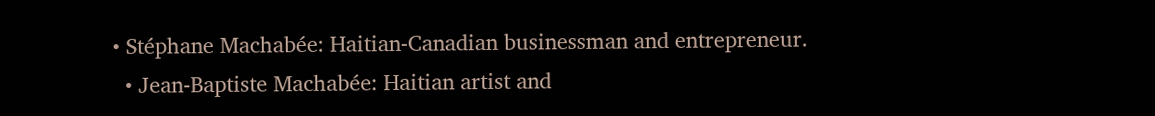• Stéphane Machabée: Haitian-Canadian businessman and entrepreneur.
  • Jean-Baptiste Machabée: Haitian artist and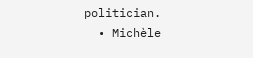politician.
  • Michèle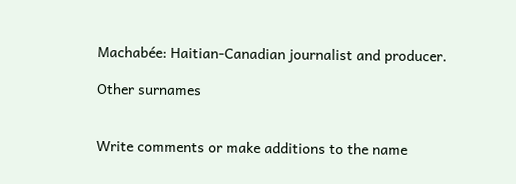Machabée: Haitian-Canadian journalist and producer.

Other surnames


Write comments or make additions to the name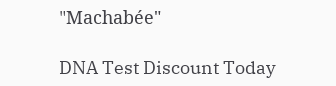"Machabée"

DNA Test Discount Today